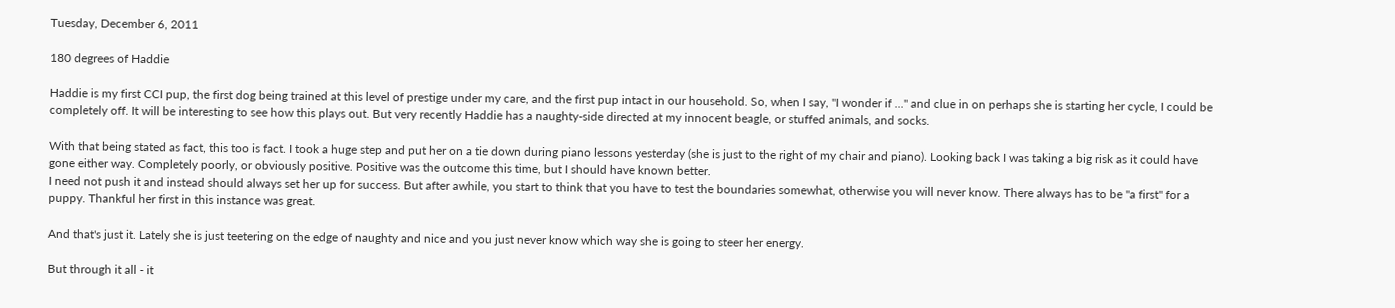Tuesday, December 6, 2011

180 degrees of Haddie

Haddie is my first CCI pup, the first dog being trained at this level of prestige under my care, and the first pup intact in our household. So, when I say, "I wonder if ..." and clue in on perhaps she is starting her cycle, I could be completely off. It will be interesting to see how this plays out. But very recently Haddie has a naughty-side directed at my innocent beagle, or stuffed animals, and socks.

With that being stated as fact, this too is fact. I took a huge step and put her on a tie down during piano lessons yesterday (she is just to the right of my chair and piano). Looking back I was taking a big risk as it could have gone either way. Completely poorly, or obviously positive. Positive was the outcome this time, but I should have known better.
I need not push it and instead should always set her up for success. But after awhile, you start to think that you have to test the boundaries somewhat, otherwise you will never know. There always has to be "a first" for a puppy. Thankful her first in this instance was great.

And that's just it. Lately she is just teetering on the edge of naughty and nice and you just never know which way she is going to steer her energy.

But through it all - it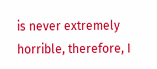is never extremely horrible, therefore, I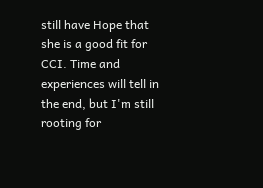still have Hope that she is a good fit for CCI. Time and experiences will tell in the end, but I'm still rooting for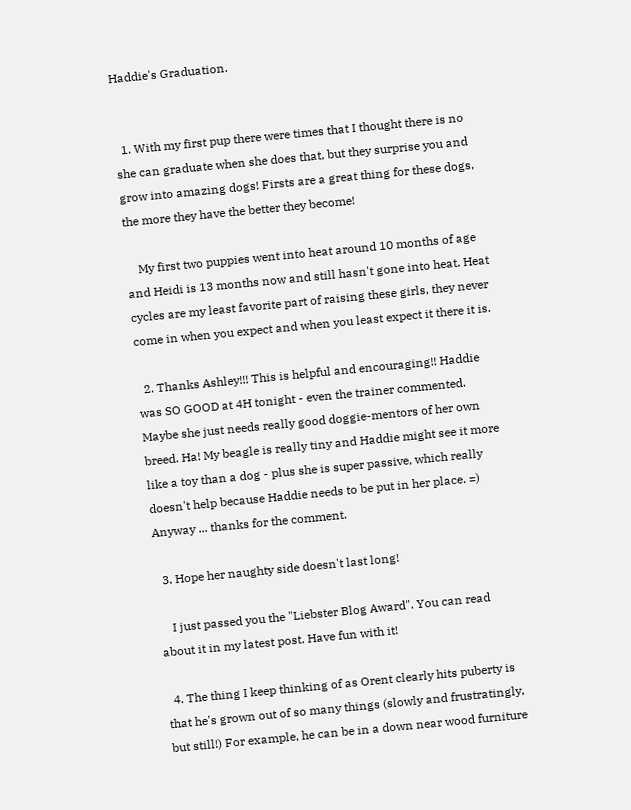Haddie's Graduation.


  1. With my first pup there were times that I thought there is no she can graduate when she does that, but they surprise you and grow into amazing dogs! Firsts are a great thing for these dogs, the more they have the better they become!

    My first two puppies went into heat around 10 months of age and Heidi is 13 months now and still hasn't gone into heat. Heat cycles are my least favorite part of raising these girls, they never come in when you expect and when you least expect it there it is.

  2. Thanks Ashley!!! This is helpful and encouraging!! Haddie was SO GOOD at 4H tonight - even the trainer commented. Maybe she just needs really good doggie-mentors of her own breed. Ha! My beagle is really tiny and Haddie might see it more like a toy than a dog - plus she is super passive, which really doesn't help because Haddie needs to be put in her place. =) Anyway ... thanks for the comment.

  3. Hope her naughty side doesn't last long!

    I just passed you the "Liebster Blog Award". You can read about it in my latest post. Have fun with it!

  4. The thing I keep thinking of as Orent clearly hits puberty is that he's grown out of so many things (slowly and frustratingly, but still!) For example, he can be in a down near wood furniture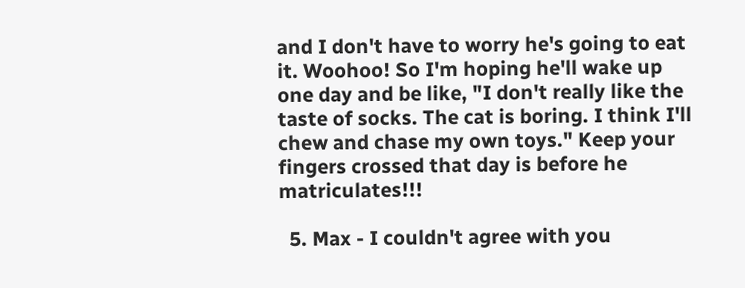and I don't have to worry he's going to eat it. Woohoo! So I'm hoping he'll wake up one day and be like, "I don't really like the taste of socks. The cat is boring. I think I'll chew and chase my own toys." Keep your fingers crossed that day is before he matriculates!!!

  5. Max - I couldn't agree with you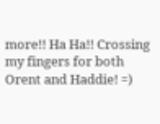more!! Ha Ha!! Crossing my fingers for both Orent and Haddie! =)